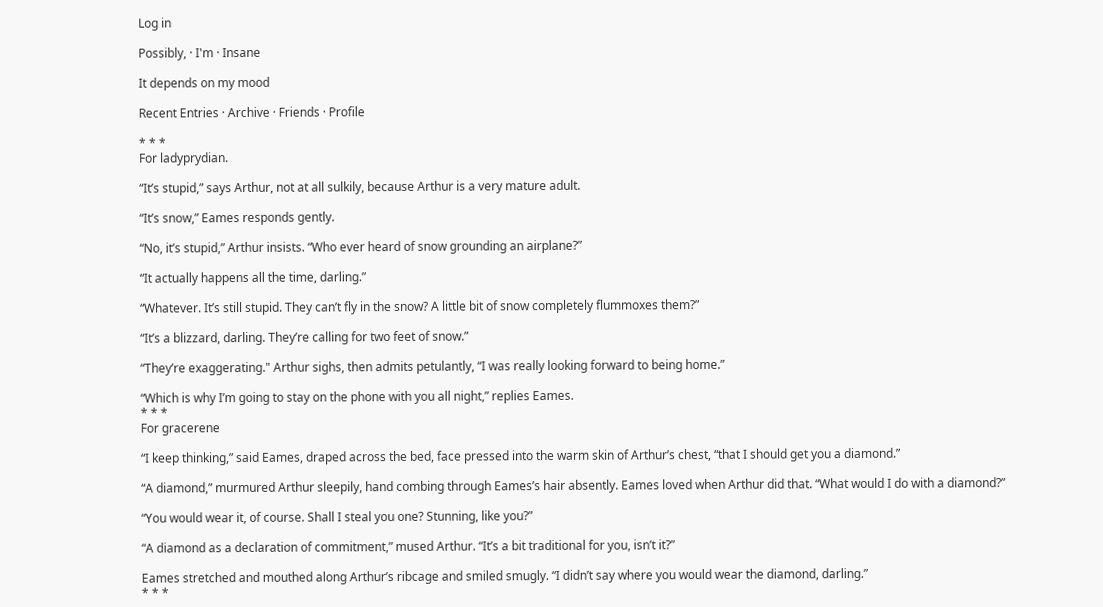Log in

Possibly, · I'm · Insane

It depends on my mood

Recent Entries · Archive · Friends · Profile

* * *
For ladyprydian.

“It’s stupid,” says Arthur, not at all sulkily, because Arthur is a very mature adult.

“It’s snow,” Eames responds gently.

“No, it’s stupid,” Arthur insists. “Who ever heard of snow grounding an airplane?”

“It actually happens all the time, darling.”

“Whatever. It’s still stupid. They can’t fly in the snow? A little bit of snow completely flummoxes them?”

“It’s a blizzard, darling. They’re calling for two feet of snow.”

“They’re exaggerating." Arthur sighs, then admits petulantly, “I was really looking forward to being home.”

“Which is why I’m going to stay on the phone with you all night,” replies Eames.
* * *
For gracerene

“I keep thinking,” said Eames, draped across the bed, face pressed into the warm skin of Arthur’s chest, “that I should get you a diamond.”

“A diamond,” murmured Arthur sleepily, hand combing through Eames’s hair absently. Eames loved when Arthur did that. “What would I do with a diamond?”

“You would wear it, of course. Shall I steal you one? Stunning, like you?”

“A diamond as a declaration of commitment,” mused Arthur. “It’s a bit traditional for you, isn’t it?”

Eames stretched and mouthed along Arthur’s ribcage and smiled smugly. “I didn’t say where you would wear the diamond, darling.”
* * *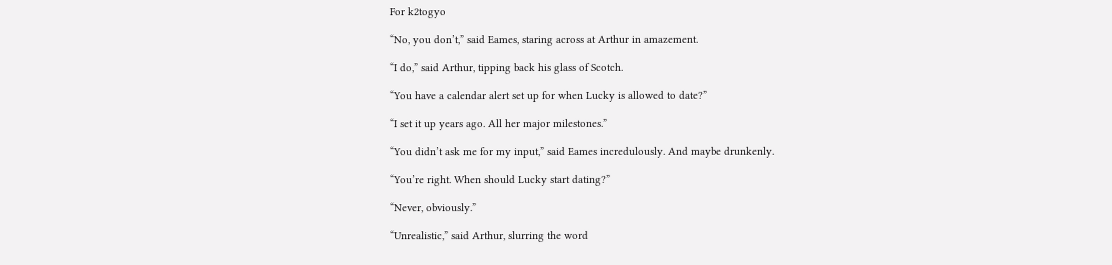For k2togyo

“No, you don’t,” said Eames, staring across at Arthur in amazement.

“I do,” said Arthur, tipping back his glass of Scotch.

“You have a calendar alert set up for when Lucky is allowed to date?”

“I set it up years ago. All her major milestones.”

“You didn’t ask me for my input,” said Eames incredulously. And maybe drunkenly.

“You’re right. When should Lucky start dating?”

“Never, obviously.”

“Unrealistic,” said Arthur, slurring the word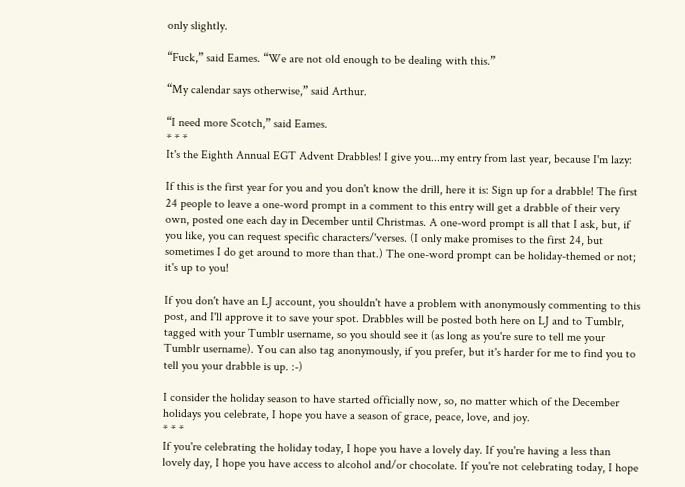only slightly.

“Fuck,” said Eames. “We are not old enough to be dealing with this.”

“My calendar says otherwise,” said Arthur.

“I need more Scotch,” said Eames.
* * *
It's the Eighth Annual EGT Advent Drabbles! I give you...my entry from last year, because I'm lazy:

If this is the first year for you and you don't know the drill, here it is: Sign up for a drabble! The first 24 people to leave a one-word prompt in a comment to this entry will get a drabble of their very own, posted one each day in December until Christmas. A one-word prompt is all that I ask, but, if you like, you can request specific characters/'verses. (I only make promises to the first 24, but sometimes I do get around to more than that.) The one-word prompt can be holiday-themed or not; it's up to you!

If you don't have an LJ account, you shouldn't have a problem with anonymously commenting to this post, and I'll approve it to save your spot. Drabbles will be posted both here on LJ and to Tumblr, tagged with your Tumblr username, so you should see it (as long as you're sure to tell me your Tumblr username). You can also tag anonymously, if you prefer, but it's harder for me to find you to tell you your drabble is up. :-)

I consider the holiday season to have started officially now, so, no matter which of the December holidays you celebrate, I hope you have a season of grace, peace, love, and joy.
* * *
If you're celebrating the holiday today, I hope you have a lovely day. If you're having a less than lovely day, I hope you have access to alcohol and/or chocolate. If you're not celebrating today, I hope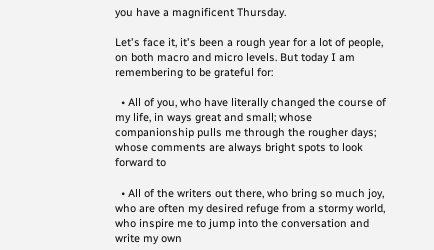you have a magnificent Thursday.

Let's face it, it's been a rough year for a lot of people, on both macro and micro levels. But today I am remembering to be grateful for:

  • All of you, who have literally changed the course of my life, in ways great and small; whose companionship pulls me through the rougher days; whose comments are always bright spots to look forward to

  • All of the writers out there, who bring so much joy, who are often my desired refuge from a stormy world, who inspire me to jump into the conversation and write my own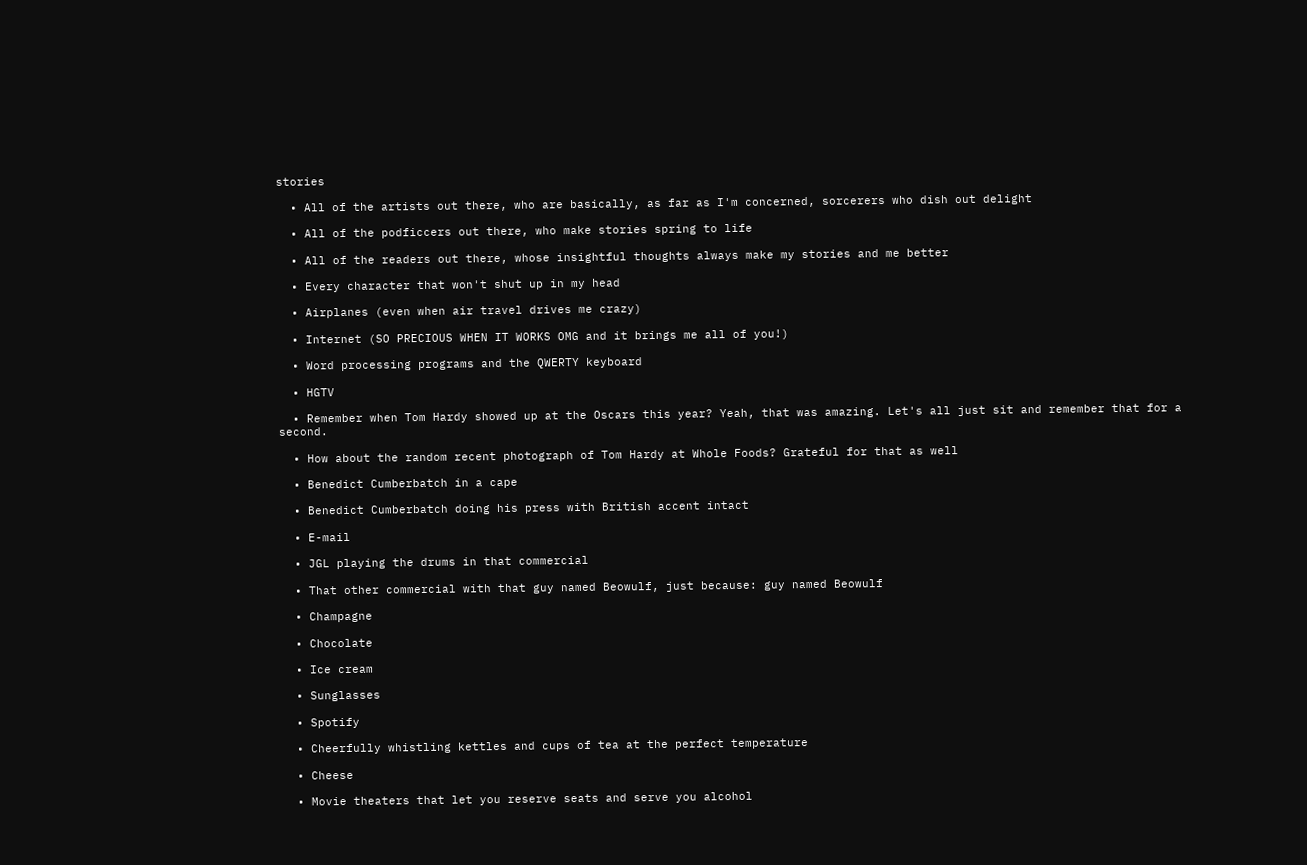stories

  • All of the artists out there, who are basically, as far as I'm concerned, sorcerers who dish out delight

  • All of the podficcers out there, who make stories spring to life

  • All of the readers out there, whose insightful thoughts always make my stories and me better

  • Every character that won't shut up in my head

  • Airplanes (even when air travel drives me crazy)

  • Internet (SO PRECIOUS WHEN IT WORKS OMG and it brings me all of you!)

  • Word processing programs and the QWERTY keyboard

  • HGTV

  • Remember when Tom Hardy showed up at the Oscars this year? Yeah, that was amazing. Let's all just sit and remember that for a second.

  • How about the random recent photograph of Tom Hardy at Whole Foods? Grateful for that as well

  • Benedict Cumberbatch in a cape

  • Benedict Cumberbatch doing his press with British accent intact

  • E-mail

  • JGL playing the drums in that commercial

  • That other commercial with that guy named Beowulf, just because: guy named Beowulf

  • Champagne

  • Chocolate

  • Ice cream

  • Sunglasses

  • Spotify

  • Cheerfully whistling kettles and cups of tea at the perfect temperature

  • Cheese

  • Movie theaters that let you reserve seats and serve you alcohol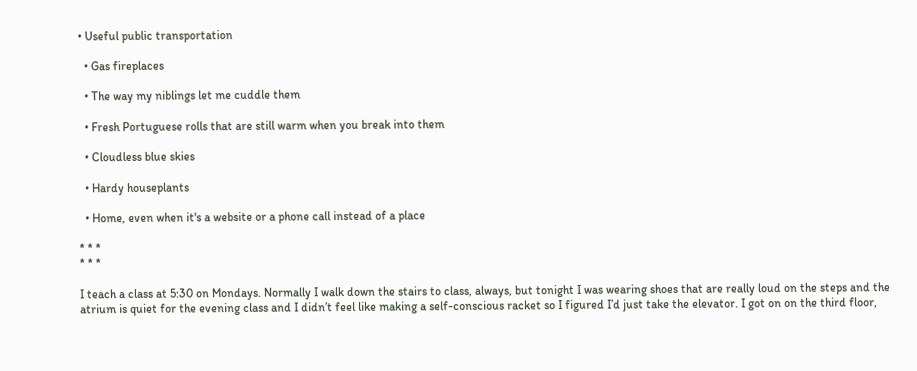• Useful public transportation

  • Gas fireplaces

  • The way my niblings let me cuddle them

  • Fresh Portuguese rolls that are still warm when you break into them

  • Cloudless blue skies

  • Hardy houseplants

  • Home, even when it's a website or a phone call instead of a place

* * *
* * *

I teach a class at 5:30 on Mondays. Normally I walk down the stairs to class, always, but tonight I was wearing shoes that are really loud on the steps and the atrium is quiet for the evening class and I didn’t feel like making a self-conscious racket so I figured I’d just take the elevator. I got on on the third floor,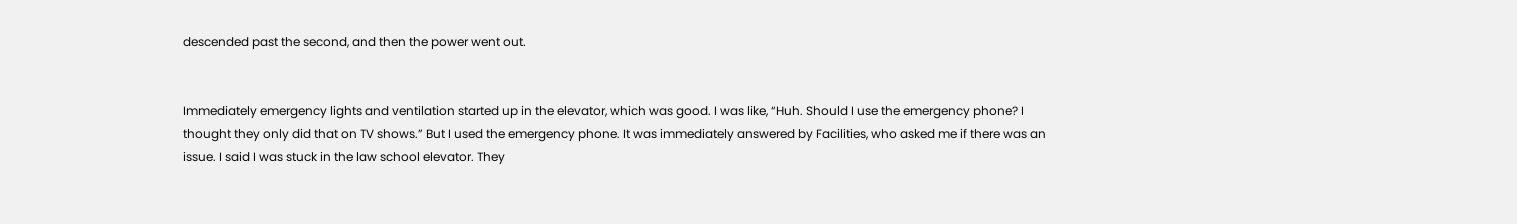descended past the second, and then the power went out.


Immediately emergency lights and ventilation started up in the elevator, which was good. I was like, “Huh. Should I use the emergency phone? I thought they only did that on TV shows.” But I used the emergency phone. It was immediately answered by Facilities, who asked me if there was an issue. I said I was stuck in the law school elevator. They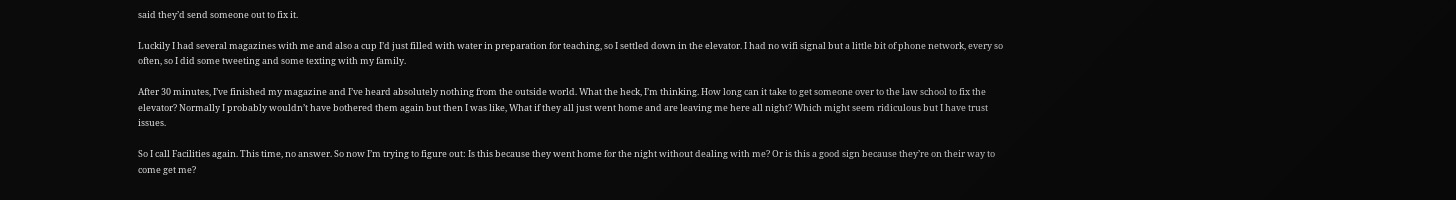said they’d send someone out to fix it.

Luckily I had several magazines with me and also a cup I’d just filled with water in preparation for teaching, so I settled down in the elevator. I had no wifi signal but a little bit of phone network, every so often, so I did some tweeting and some texting with my family.

After 30 minutes, I’ve finished my magazine and I’ve heard absolutely nothing from the outside world. What the heck, I’m thinking. How long can it take to get someone over to the law school to fix the elevator? Normally I probably wouldn’t have bothered them again but then I was like, What if they all just went home and are leaving me here all night? Which might seem ridiculous but I have trust issues.

So I call Facilities again. This time, no answer. So now I’m trying to figure out: Is this because they went home for the night without dealing with me? Or is this a good sign because they’re on their way to come get me?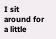I sit around for a little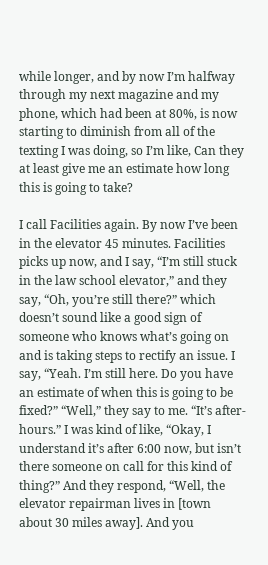while longer, and by now I’m halfway through my next magazine and my phone, which had been at 80%, is now starting to diminish from all of the texting I was doing, so I’m like, Can they at least give me an estimate how long this is going to take?

I call Facilities again. By now I’ve been in the elevator 45 minutes. Facilities picks up now, and I say, “I’m still stuck in the law school elevator,” and they say, “Oh, you’re still there?” which doesn’t sound like a good sign of someone who knows what’s going on and is taking steps to rectify an issue. I say, “Yeah. I’m still here. Do you have an estimate of when this is going to be fixed?” “Well,” they say to me. “It’s after-hours.” I was kind of like, “Okay, I understand it’s after 6:00 now, but isn’t there someone on call for this kind of thing?” And they respond, “Well, the elevator repairman lives in [town about 30 miles away]. And you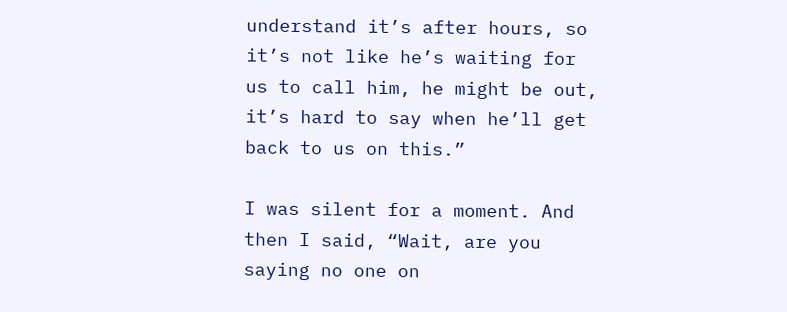understand it’s after hours, so it’s not like he’s waiting for us to call him, he might be out, it’s hard to say when he’ll get back to us on this.”

I was silent for a moment. And then I said, “Wait, are you saying no one on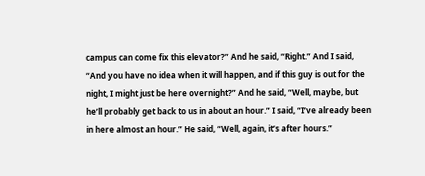campus can come fix this elevator?” And he said, “Right.” And I said, “And you have no idea when it will happen, and if this guy is out for the night, I might just be here overnight?” And he said, “Well, maybe, but he’ll probably get back to us in about an hour.” I said, “I’ve already been in here almost an hour.” He said, “Well, again, it’s after hours.”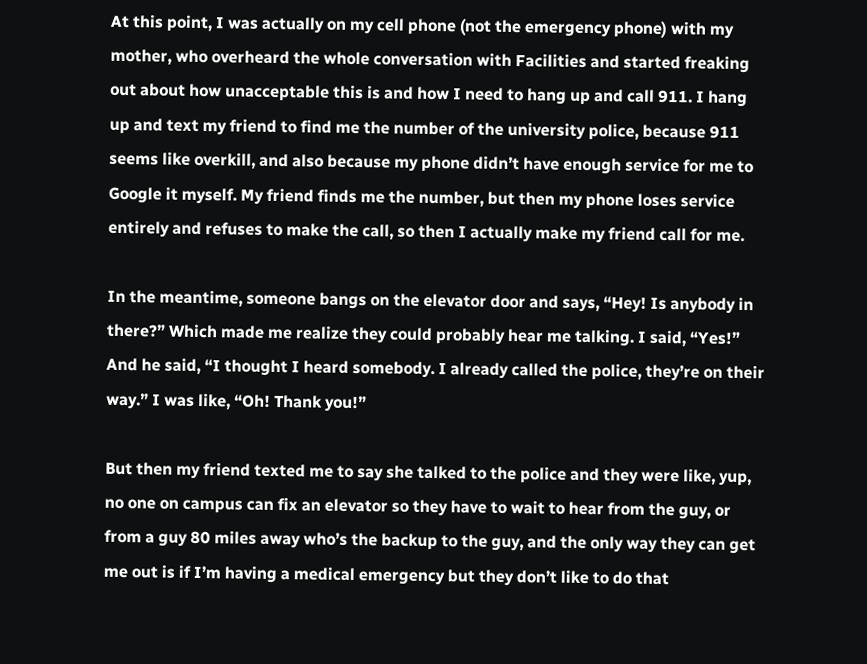At this point, I was actually on my cell phone (not the emergency phone) with my mother, who overheard the whole conversation with Facilities and started freaking out about how unacceptable this is and how I need to hang up and call 911. I hang up and text my friend to find me the number of the university police, because 911 seems like overkill, and also because my phone didn’t have enough service for me to Google it myself. My friend finds me the number, but then my phone loses service entirely and refuses to make the call, so then I actually make my friend call for me.

In the meantime, someone bangs on the elevator door and says, “Hey! Is anybody in there?” Which made me realize they could probably hear me talking. I said, “Yes!” And he said, “I thought I heard somebody. I already called the police, they’re on their way.” I was like, “Oh! Thank you!”

But then my friend texted me to say she talked to the police and they were like, yup, no one on campus can fix an elevator so they have to wait to hear from the guy, or from a guy 80 miles away who’s the backup to the guy, and the only way they can get me out is if I’m having a medical emergency but they don’t like to do that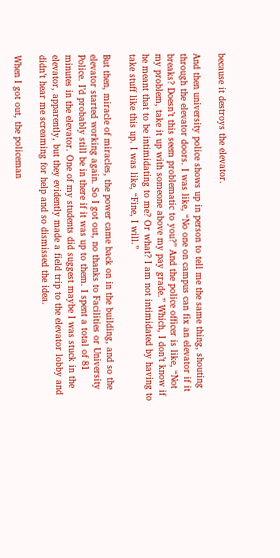because it destroys the elevator.

And then university police shows up in person to tell me the same thing, shouting through the elevator doors. I was like, “No one on campus can fix an elevator if it breaks? Doesn’t this seem problematic to you?” And the police officer is like, “Not my problem, take it up with someone above my pay grade.” Which, I don’t know if he meant that to be intimidating to me? Or what? I am not intimidated by having to take stuff like this up. I was like, “Fine, I will.”

But then, miracle of miracles, the power came back on in the building, and so the elevator started working again. So I got out, no thanks to Facilities or University Police. I’d probably still be in there if it was up to them. I spent a total of 81 minutes in the elevator. One of my students did suggest maybe I was stuck in the elevator, apparently, but they evidently made a field trip to the elevator lobby and didn’t hear me screaming for help and so dismissed the idea.

When I got out, the policeman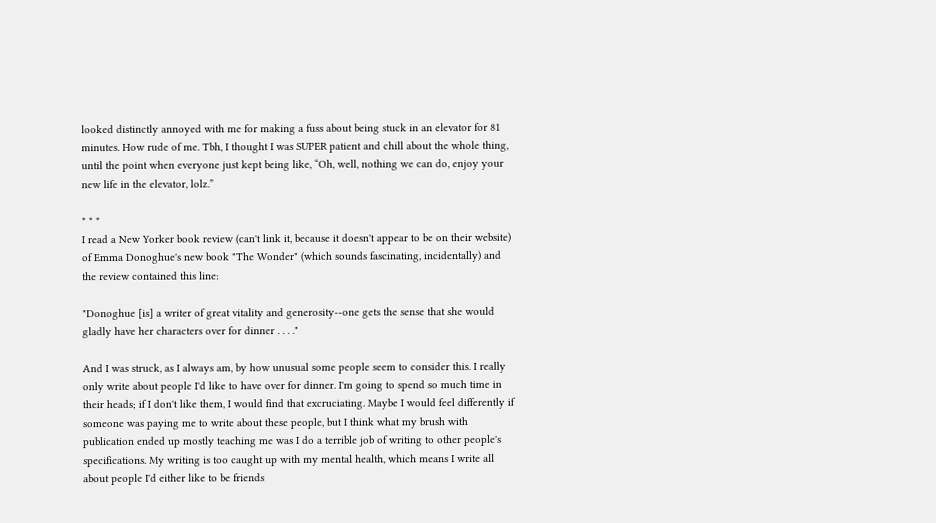looked distinctly annoyed with me for making a fuss about being stuck in an elevator for 81 minutes. How rude of me. Tbh, I thought I was SUPER patient and chill about the whole thing, until the point when everyone just kept being like, “Oh, well, nothing we can do, enjoy your new life in the elevator, lolz.”

* * *
I read a New Yorker book review (can't link it, because it doesn't appear to be on their website) of Emma Donoghue's new book "The Wonder" (which sounds fascinating, incidentally) and the review contained this line:

"Donoghue [is] a writer of great vitality and generosity--one gets the sense that she would gladly have her characters over for dinner . . . ."

And I was struck, as I always am, by how unusual some people seem to consider this. I really only write about people I'd like to have over for dinner. I'm going to spend so much time in their heads; if I don't like them, I would find that excruciating. Maybe I would feel differently if someone was paying me to write about these people, but I think what my brush with publication ended up mostly teaching me was I do a terrible job of writing to other people's specifications. My writing is too caught up with my mental health, which means I write all about people I'd either like to be friends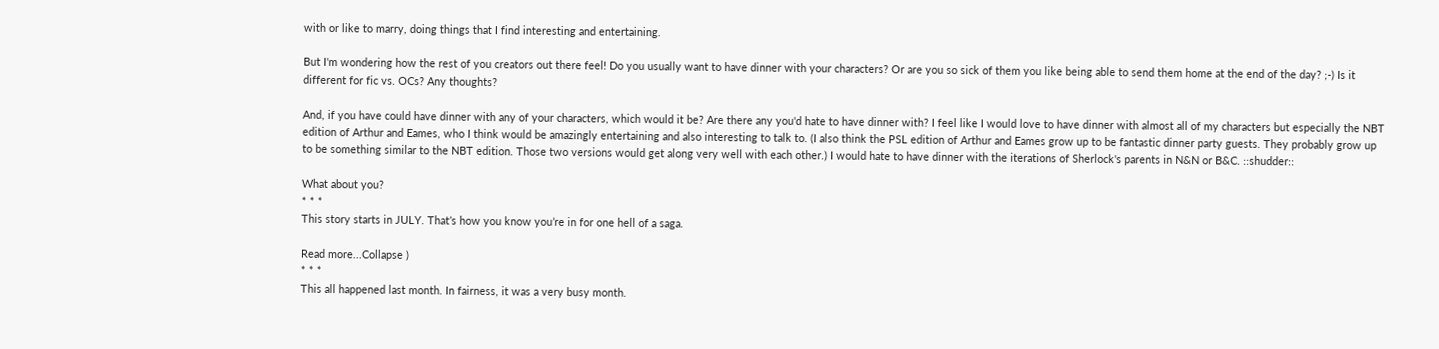with or like to marry, doing things that I find interesting and entertaining.

But I'm wondering how the rest of you creators out there feel! Do you usually want to have dinner with your characters? Or are you so sick of them you like being able to send them home at the end of the day? ;-) Is it different for fic vs. OCs? Any thoughts?

And, if you have could have dinner with any of your characters, which would it be? Are there any you'd hate to have dinner with? I feel like I would love to have dinner with almost all of my characters but especially the NBT edition of Arthur and Eames, who I think would be amazingly entertaining and also interesting to talk to. (I also think the PSL edition of Arthur and Eames grow up to be fantastic dinner party guests. They probably grow up to be something similar to the NBT edition. Those two versions would get along very well with each other.) I would hate to have dinner with the iterations of Sherlock's parents in N&N or B&C. ::shudder::

What about you?
* * *
This story starts in JULY. That’s how you know you’re in for one hell of a saga.

Read more...Collapse )
* * *
This all happened last month. In fairness, it was a very busy month.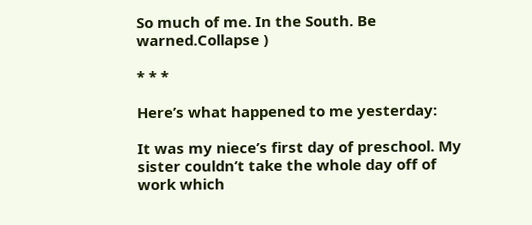So much of me. In the South. Be warned.Collapse )

* * *

Here’s what happened to me yesterday:

It was my niece’s first day of preschool. My sister couldn’t take the whole day off of work which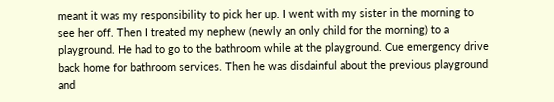meant it was my responsibility to pick her up. I went with my sister in the morning to see her off. Then I treated my nephew (newly an only child for the morning) to a playground. He had to go to the bathroom while at the playground. Cue emergency drive back home for bathroom services. Then he was disdainful about the previous playground and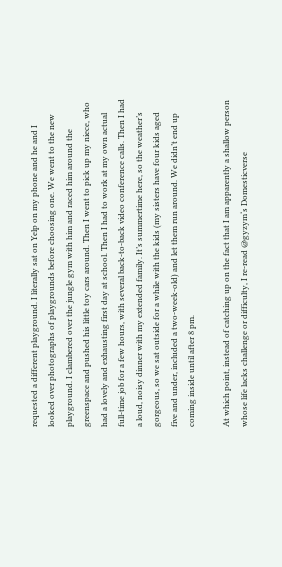requested a different playground. I literally sat on Yelp on my phone and he and I looked over photographs of playgrounds before choosing one. We went to the new playground. I clambered over the jungle gym with him and raced him around the greenspace and pushed his little toy cars around. Then I went to pick up my niece, who had a lovely and exhausting first day at school. Then I had to work at my own actual full-time job for a few hours, with several back-to-back video conference calls. Then I had a loud, noisy dinner with my extended family. It’s summertime here, so the weather’s gorgeous, so we sat outside for a while with the kids (my sisters have four kids aged five and under, included a two-week-old) and let them run around. We didn’t end up coming inside until after 8 pm.

At which point, instead of catching up on the fact that I am apparently a shallow person whose life lacks challenge or difficulty, I re-read @gyzym‘s Domesticverse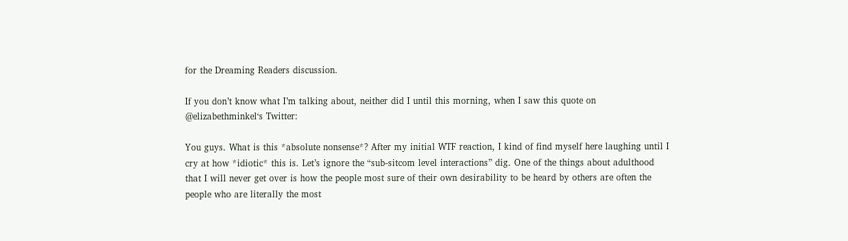for the Dreaming Readers discussion.

If you don’t know what I’m talking about, neither did I until this morning, when I saw this quote on @elizabethminkel‘s Twitter:

You guys. What is this *absolute nonsense*? After my initial WTF reaction, I kind of find myself here laughing until I cry at how *idiotic* this is. Let’s ignore the “sub-sitcom level interactions” dig. One of the things about adulthood that I will never get over is how the people most sure of their own desirability to be heard by others are often the people who are literally the most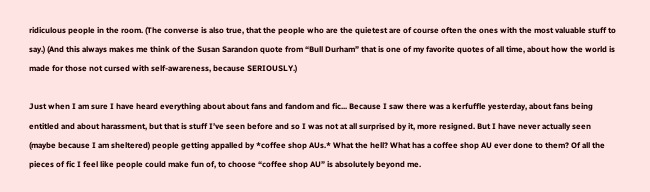ridiculous people in the room. (The converse is also true, that the people who are the quietest are of course often the ones with the most valuable stuff to say.) (And this always makes me think of the Susan Sarandon quote from “Bull Durham” that is one of my favorite quotes of all time, about how the world is made for those not cursed with self-awareness, because SERIOUSLY.)

Just when I am sure I have heard everything about about fans and fandom and fic... Because I saw there was a kerfuffle yesterday, about fans being entitled and about harassment, but that is stuff I’ve seen before and so I was not at all surprised by it, more resigned. But I have never actually seen (maybe because I am sheltered) people getting appalled by *coffee shop AUs.* What the hell? What has a coffee shop AU ever done to them? Of all the pieces of fic I feel like people could make fun of, to choose “coffee shop AU” is absolutely beyond me.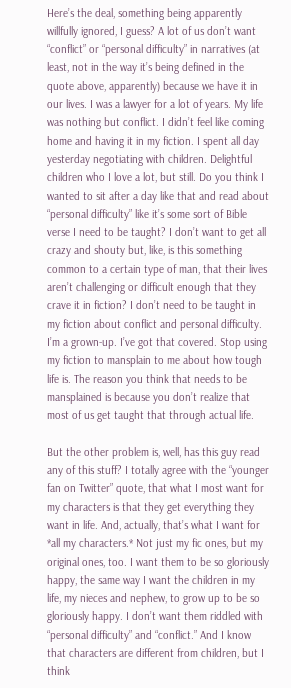Here’s the deal, something being apparently willfully ignored, I guess? A lot of us don’t want “conflict” or “personal difficulty” in narratives (at least, not in the way it’s being defined in the quote above, apparently) because we have it in our lives. I was a lawyer for a lot of years. My life was nothing but conflict. I didn’t feel like coming home and having it in my fiction. I spent all day yesterday negotiating with children. Delightful children who I love a lot, but still. Do you think I wanted to sit after a day like that and read about “personal difficulty” like it’s some sort of Bible verse I need to be taught? I don’t want to get all crazy and shouty but, like, is this something common to a certain type of man, that their lives aren’t challenging or difficult enough that they crave it in fiction? I don’t need to be taught in my fiction about conflict and personal difficulty. I’m a grown-up. I’ve got that covered. Stop using my fiction to mansplain to me about how tough life is. The reason you think that needs to be mansplained is because you don’t realize that most of us get taught that through actual life.

But the other problem is, well, has this guy read any of this stuff? I totally agree with the “younger fan on Twitter” quote, that what I most want for my characters is that they get everything they want in life. And, actually, that’s what I want for *all my characters.* Not just my fic ones, but my original ones, too. I want them to be so gloriously happy, the same way I want the children in my life, my nieces and nephew, to grow up to be so gloriously happy. I don’t want them riddled with “personal difficulty” and “conflict.” And I know that characters are different from children, but I think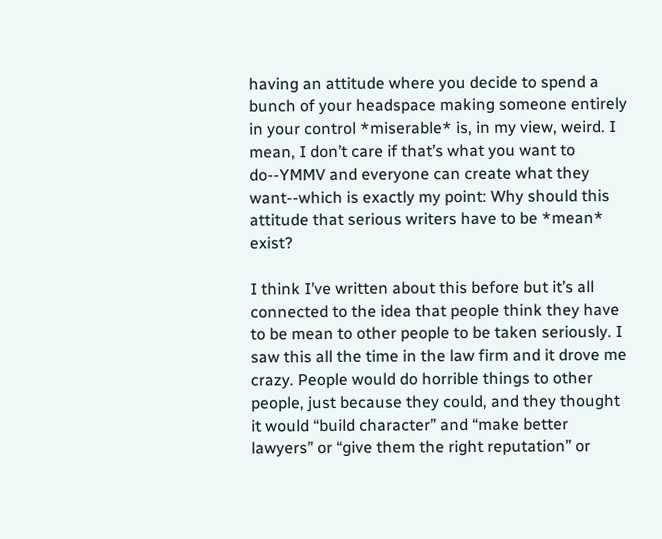having an attitude where you decide to spend a bunch of your headspace making someone entirely in your control *miserable* is, in my view, weird. I mean, I don’t care if that’s what you want to do--YMMV and everyone can create what they want--which is exactly my point: Why should this attitude that serious writers have to be *mean* exist?

I think I’ve written about this before but it’s all connected to the idea that people think they have to be mean to other people to be taken seriously. I saw this all the time in the law firm and it drove me crazy. People would do horrible things to other people, just because they could, and they thought it would “build character” and “make better lawyers” or “give them the right reputation” or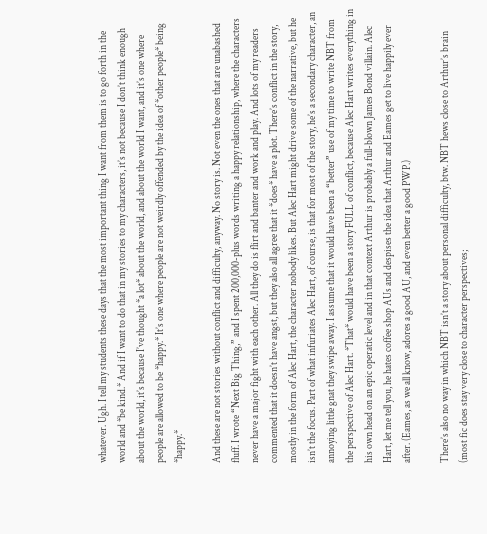whatever. Ugh. I tell my students these days that the most important thing I want from them is to go forth in the world and *be kind.* And if I want to do that in my stories to my characters, it’s not because I don’t think enough about the world, it’s because I’ve thought *a lot* about the world, and about the world I want, and it’s one where people are allowed to be *happy.* It’s one where people are not weirdly offended by the idea of *other people* being *happy.*

And these are not stories without conflict and difficulty, anyway. No story is. Not even the ones that are unabashed fluff. I wrote “Next Big Thing,” and I spent 200,000-plus words writing a happy relationship, where the characters never have a major fight with each other. All they do is flirt and banter and work and play. And lots of my readers commented that it doesn’t have angst, but they also all agree that it *does* have a plot. There’s conflict in the story, mostly in the form of Alec Hart, the character nobody likes. But Alec Hart might drive some of the narrative, but he isn’t the focus. Part of what infuriates Alec Hart, of course, is that for most of the story, he’s a secondary character, an annoying little gnat they swipe away. I assume that it would have been a “better” use of my time to write NBT from the perspective of Alec Hart. *That* would have been a story FULL of conflict, because Alec Hart writes everything in his own head on an epic operatic level and in that context Arthur is probably a full-blown James Bond villain. Alec Hart, let me tell you, he hates coffee shop AUs and despises the idea that Arthur and Eames get to live happily ever after. (Eames, as we all know, adores a good AU, and even better a good PWP.)

There’s also no way in which NBT isn’t a story about personal difficulty, btw. NBT hews close to Arthur’s brain (most fic does stay very close to character perspectives;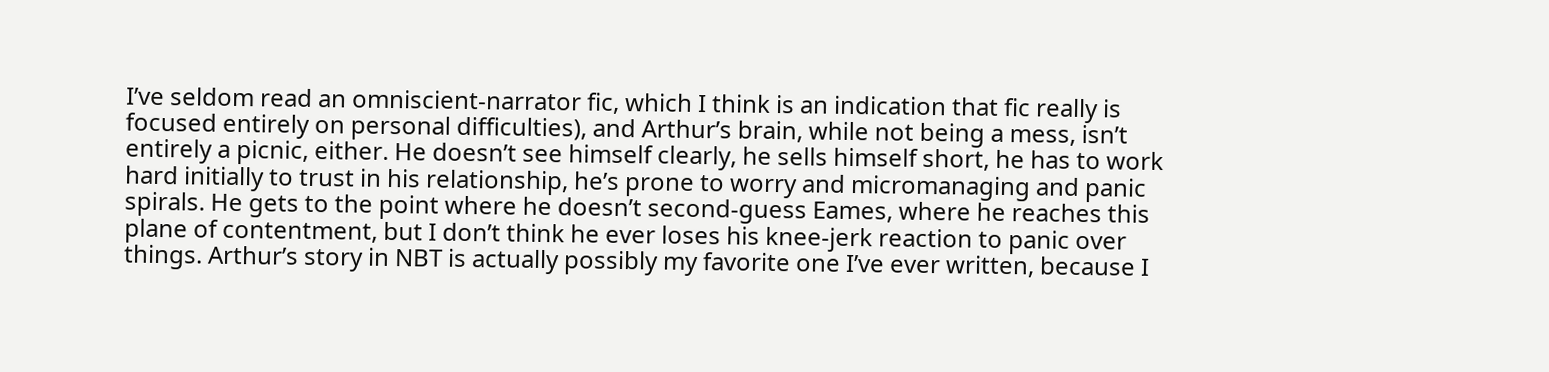I’ve seldom read an omniscient-narrator fic, which I think is an indication that fic really is focused entirely on personal difficulties), and Arthur’s brain, while not being a mess, isn’t entirely a picnic, either. He doesn’t see himself clearly, he sells himself short, he has to work hard initially to trust in his relationship, he’s prone to worry and micromanaging and panic spirals. He gets to the point where he doesn’t second-guess Eames, where he reaches this plane of contentment, but I don’t think he ever loses his knee-jerk reaction to panic over things. Arthur’s story in NBT is actually possibly my favorite one I’ve ever written, because I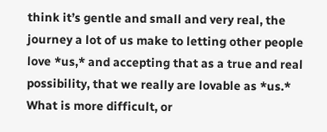think it’s gentle and small and very real, the journey a lot of us make to letting other people love *us,* and accepting that as a true and real possibility, that we really are lovable as *us.* What is more difficult, or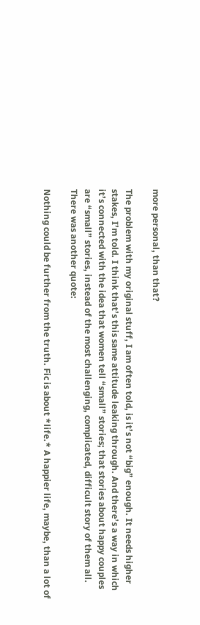more personal, than that?

The problem with my original stuff, I am often told, is it’s not “big” enough. It needs higher stakes, I’m told. I think that’s this same attitude leaking through. And there’s a way in which it’s connected with the idea that women tell “small” stories; that stories about happy couples are “small” stories, instead of the most challenging, complicated, difficult story of them all. There was another quote:

Nothing could be further from the truth. Fic is about *life.* A happier life, maybe, than a lot of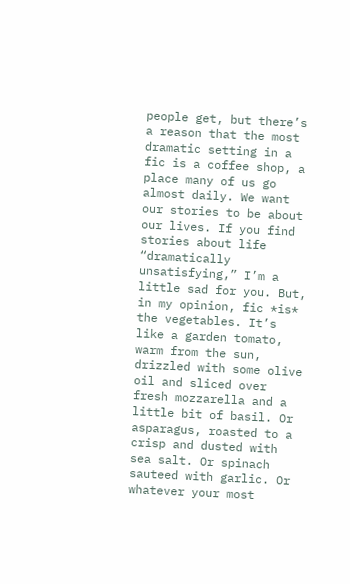people get, but there’s a reason that the most dramatic setting in a fic is a coffee shop, a place many of us go almost daily. We want our stories to be about our lives. If you find stories about life “dramatically unsatisfying,” I’m a little sad for you. But, in my opinion, fic *is* the vegetables. It’s like a garden tomato, warm from the sun, drizzled with some olive oil and sliced over fresh mozzarella and a little bit of basil. Or asparagus, roasted to a crisp and dusted with sea salt. Or spinach sauteed with garlic. Or whatever your most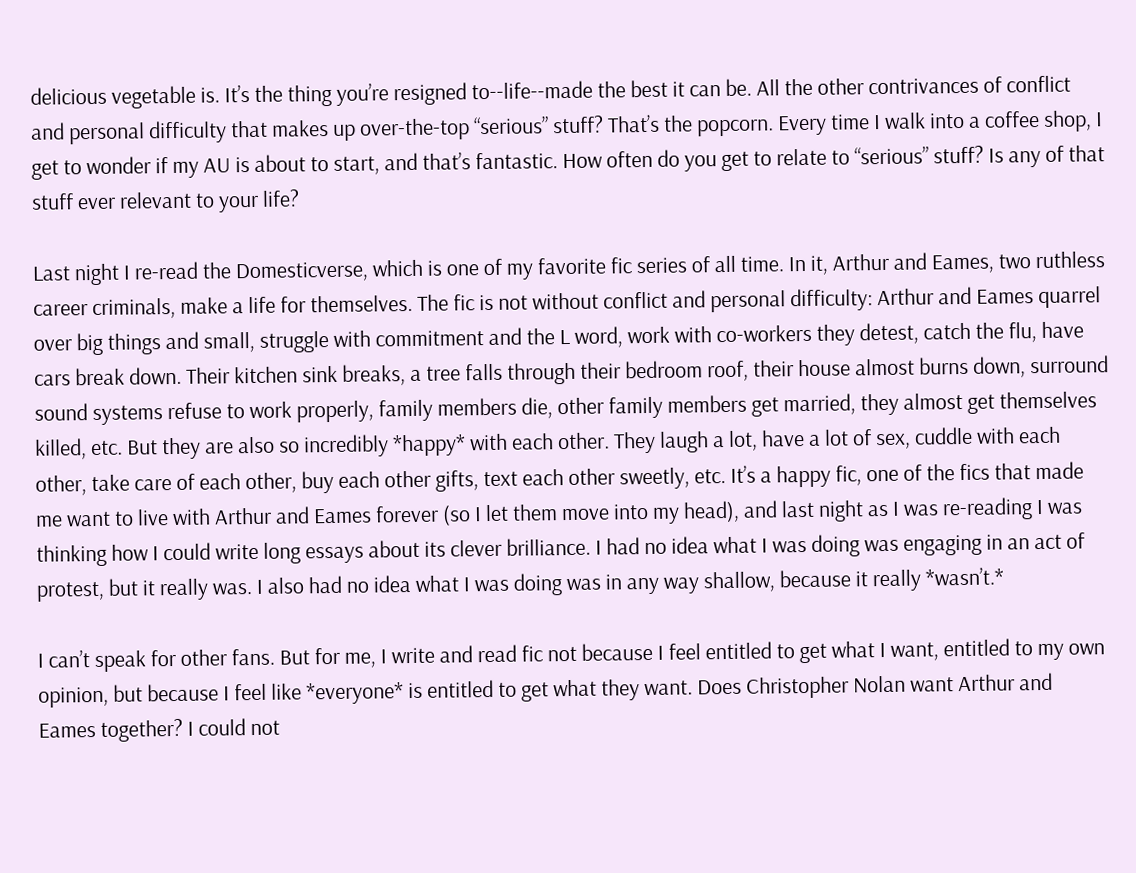delicious vegetable is. It’s the thing you’re resigned to--life--made the best it can be. All the other contrivances of conflict and personal difficulty that makes up over-the-top “serious” stuff? That’s the popcorn. Every time I walk into a coffee shop, I get to wonder if my AU is about to start, and that’s fantastic. How often do you get to relate to “serious” stuff? Is any of that stuff ever relevant to your life?

Last night I re-read the Domesticverse, which is one of my favorite fic series of all time. In it, Arthur and Eames, two ruthless career criminals, make a life for themselves. The fic is not without conflict and personal difficulty: Arthur and Eames quarrel over big things and small, struggle with commitment and the L word, work with co-workers they detest, catch the flu, have cars break down. Their kitchen sink breaks, a tree falls through their bedroom roof, their house almost burns down, surround sound systems refuse to work properly, family members die, other family members get married, they almost get themselves killed, etc. But they are also so incredibly *happy* with each other. They laugh a lot, have a lot of sex, cuddle with each other, take care of each other, buy each other gifts, text each other sweetly, etc. It’s a happy fic, one of the fics that made me want to live with Arthur and Eames forever (so I let them move into my head), and last night as I was re-reading I was thinking how I could write long essays about its clever brilliance. I had no idea what I was doing was engaging in an act of protest, but it really was. I also had no idea what I was doing was in any way shallow, because it really *wasn’t.*

I can’t speak for other fans. But for me, I write and read fic not because I feel entitled to get what I want, entitled to my own opinion, but because I feel like *everyone* is entitled to get what they want. Does Christopher Nolan want Arthur and Eames together? I could not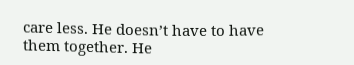care less. He doesn’t have to have them together. He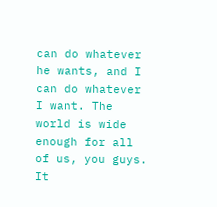can do whatever he wants, and I can do whatever I want. The world is wide enough for all of us, you guys. It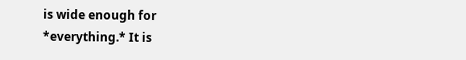is wide enough for *everything.* It is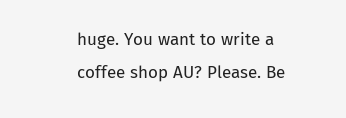huge. You want to write a coffee shop AU? Please. Be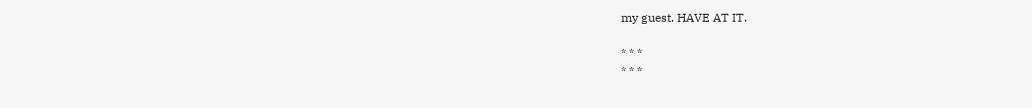my guest. HAVE AT IT.

* * *
* * *